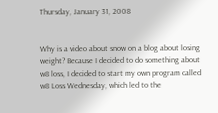Thursday, January 31, 2008


Why is a video about snow on a blog about losing weight? Because I decided to do something about w8 loss, I decided to start my own program called w8 Loss Wednesday, which led to the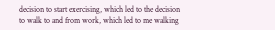decision to start exercising, which led to the decision to walk to and from work, which led to me walking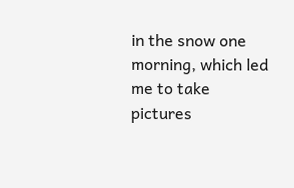in the snow one morning, which led me to take pictures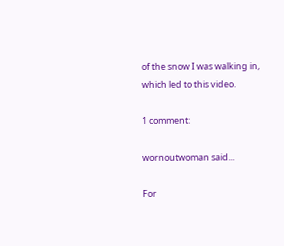of the snow I was walking in, which led to this video.

1 comment:

wornoutwoman said...

For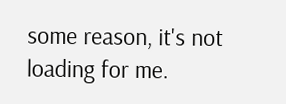some reason, it's not loading for me.